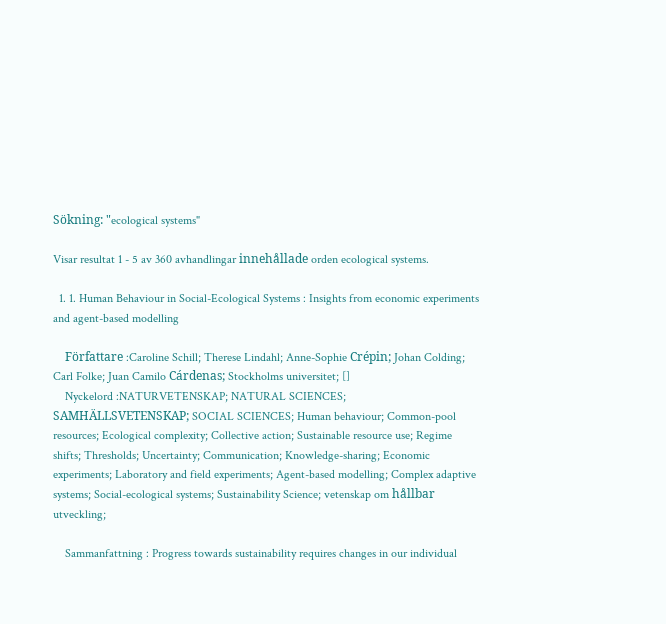Sökning: "ecological systems"

Visar resultat 1 - 5 av 360 avhandlingar innehållade orden ecological systems.

  1. 1. Human Behaviour in Social-Ecological Systems : Insights from economic experiments and agent-based modelling

    Författare :Caroline Schill; Therese Lindahl; Anne-Sophie Crépin; Johan Colding; Carl Folke; Juan Camilo Cárdenas; Stockholms universitet; []
    Nyckelord :NATURVETENSKAP; NATURAL SCIENCES; SAMHÄLLSVETENSKAP; SOCIAL SCIENCES; Human behaviour; Common-pool resources; Ecological complexity; Collective action; Sustainable resource use; Regime shifts; Thresholds; Uncertainty; Communication; Knowledge-sharing; Economic experiments; Laboratory and field experiments; Agent-based modelling; Complex adaptive systems; Social-ecological systems; Sustainability Science; vetenskap om hållbar utveckling;

    Sammanfattning : Progress towards sustainability requires changes in our individual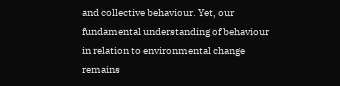and collective behaviour. Yet, our fundamental understanding of behaviour in relation to environmental change remains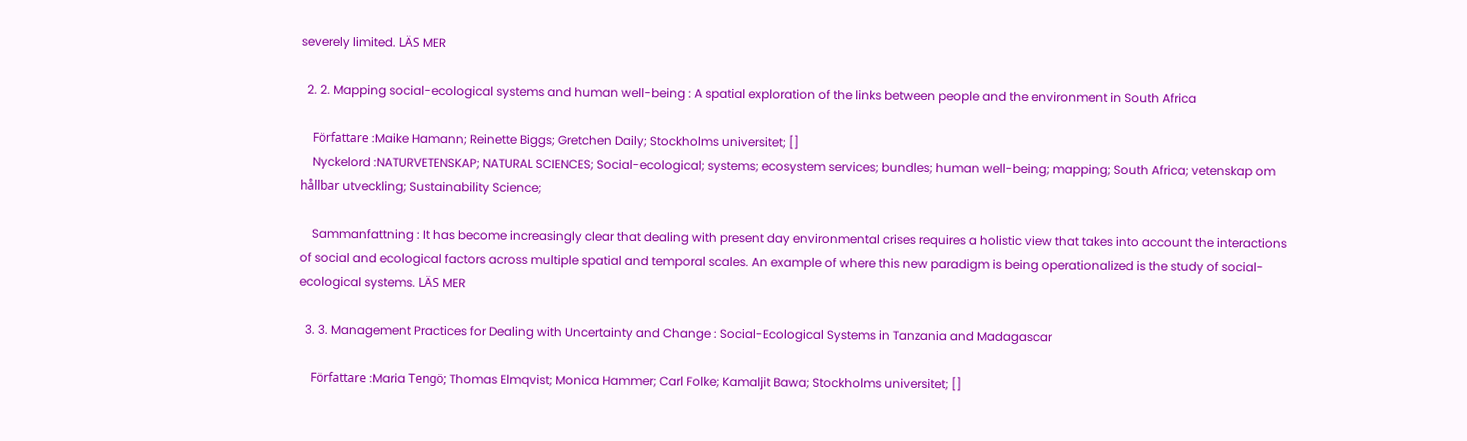severely limited. LÄS MER

  2. 2. Mapping social-ecological systems and human well-being : A spatial exploration of the links between people and the environment in South Africa

    Författare :Maike Hamann; Reinette Biggs; Gretchen Daily; Stockholms universitet; []
    Nyckelord :NATURVETENSKAP; NATURAL SCIENCES; Social-ecological; systems; ecosystem services; bundles; human well-being; mapping; South Africa; vetenskap om hållbar utveckling; Sustainability Science;

    Sammanfattning : It has become increasingly clear that dealing with present day environmental crises requires a holistic view that takes into account the interactions of social and ecological factors across multiple spatial and temporal scales. An example of where this new paradigm is being operationalized is the study of social-ecological systems. LÄS MER

  3. 3. Management Practices for Dealing with Uncertainty and Change : Social-Ecological Systems in Tanzania and Madagascar

    Författare :Maria Tengö; Thomas Elmqvist; Monica Hammer; Carl Folke; Kamaljit Bawa; Stockholms universitet; []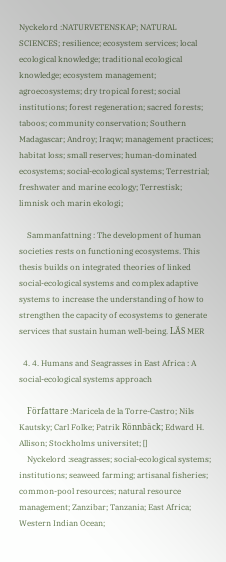Nyckelord :NATURVETENSKAP; NATURAL SCIENCES; resilience; ecosystem services; local ecological knowledge; traditional ecological knowledge; ecosystem management; agroecosystems; dry tropical forest; social institutions; forest regeneration; sacred forests; taboos; community conservation; Southern Madagascar; Androy; Iraqw; management practices; habitat loss; small reserves; human-dominated ecosystems; social-ecological systems; Terrestrial; freshwater and marine ecology; Terrestisk; limnisk och marin ekologi;

    Sammanfattning : The development of human societies rests on functioning ecosystems. This thesis builds on integrated theories of linked social-ecological systems and complex adaptive systems to increase the understanding of how to strengthen the capacity of ecosystems to generate services that sustain human well-being. LÄS MER

  4. 4. Humans and Seagrasses in East Africa : A social-ecological systems approach

    Författare :Maricela de la Torre-Castro; Nils Kautsky; Carl Folke; Patrik Rönnbäck; Edward H. Allison; Stockholms universitet; []
    Nyckelord :seagrasses; social-ecological systems; institutions; seaweed farming; artisanal fisheries; common-pool resources; natural resource management; Zanzibar; Tanzania; East Africa; Western Indian Ocean;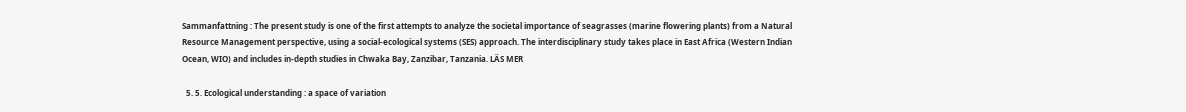Sammanfattning : The present study is one of the first attempts to analyze the societal importance of seagrasses (marine flowering plants) from a Natural Resource Management perspective, using a social-ecological systems (SES) approach. The interdisciplinary study takes place in East Africa (Western Indian Ocean, WIO) and includes in-depth studies in Chwaka Bay, Zanzibar, Tanzania. LÄS MER

  5. 5. Ecological understanding : a space of variation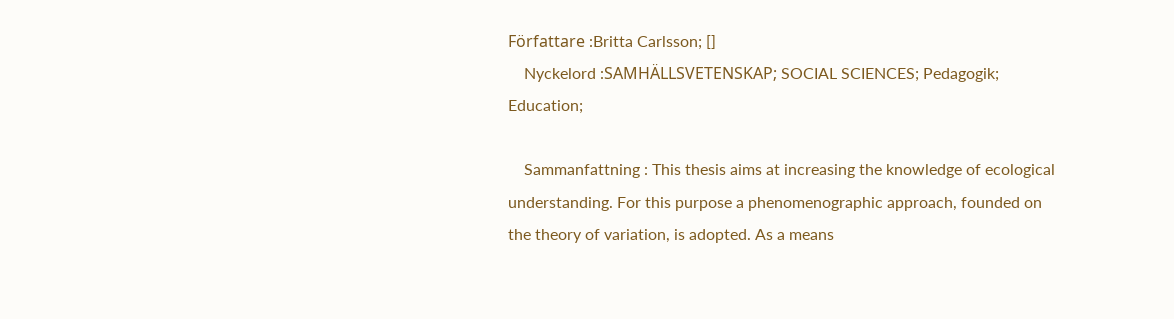Författare :Britta Carlsson; []
    Nyckelord :SAMHÄLLSVETENSKAP; SOCIAL SCIENCES; Pedagogik; Education;

    Sammanfattning : This thesis aims at increasing the knowledge of ecological understanding. For this purpose a phenomenographic approach, founded on the theory of variation, is adopted. As a means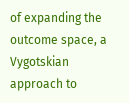of expanding the outcome space, a Vygotskian approach to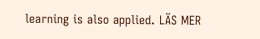learning is also applied. LÄS MER